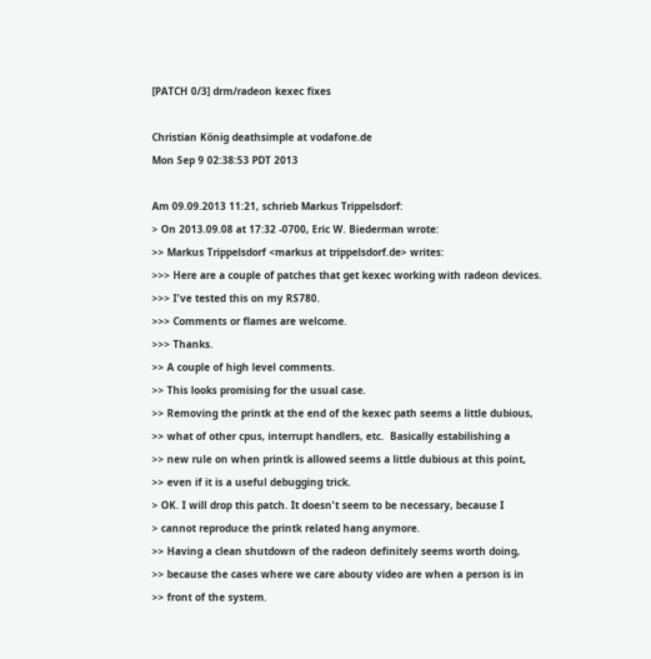[PATCH 0/3] drm/radeon kexec fixes

Christian König deathsimple at vodafone.de
Mon Sep 9 02:38:53 PDT 2013

Am 09.09.2013 11:21, schrieb Markus Trippelsdorf:
> On 2013.09.08 at 17:32 -0700, Eric W. Biederman wrote:
>> Markus Trippelsdorf <markus at trippelsdorf.de> writes:
>>> Here are a couple of patches that get kexec working with radeon devices.
>>> I've tested this on my RS780.
>>> Comments or flames are welcome.
>>> Thanks.
>> A couple of high level comments.
>> This looks promising for the usual case.
>> Removing the printk at the end of the kexec path seems a little dubious,
>> what of other cpus, interrupt handlers, etc.  Basically estabilishing a
>> new rule on when printk is allowed seems a little dubious at this point,
>> even if it is a useful debugging trick.
> OK. I will drop this patch. It doesn't seem to be necessary, because I
> cannot reproduce the printk related hang anymore.
>> Having a clean shutdown of the radeon definitely seems worth doing,
>> because the cases where we care abouty video are when a person is in
>> front of the system.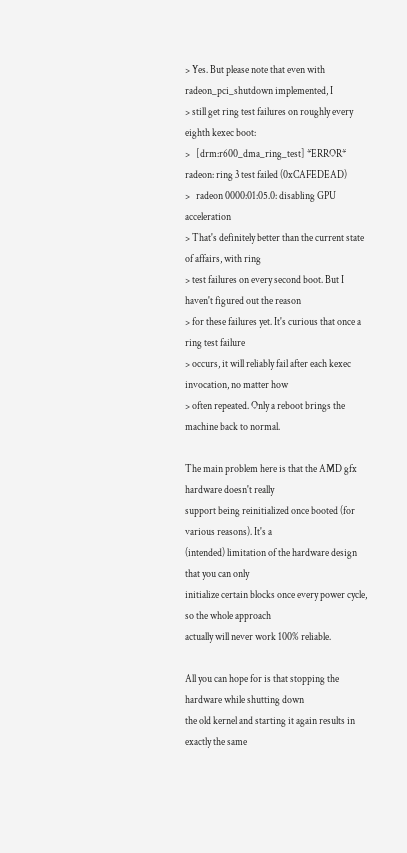> Yes. But please note that even with radeon_pci_shutdown implemented, I
> still get ring test failures on roughly every eighth kexec boot:
>   [drm:r600_dma_ring_test] *ERROR* radeon: ring 3 test failed (0xCAFEDEAD)
>   radeon 0000:01:05.0: disabling GPU acceleration
> That's definitely better than the current state of affairs, with ring
> test failures on every second boot. But I haven't figured out the reason
> for these failures yet. It's curious that once a ring test failure
> occurs, it will reliably fail after each kexec invocation, no matter how
> often repeated. Only a reboot brings the machine back to normal.

The main problem here is that the AMD gfx hardware doesn't really
support being reinitialized once booted (for various reasons). It's a
(intended) limitation of the hardware design that you can only
initialize certain blocks once every power cycle, so the whole approach
actually will never work 100% reliable.

All you can hope for is that stopping the hardware while shutting down
the old kernel and starting it again results in exactly the same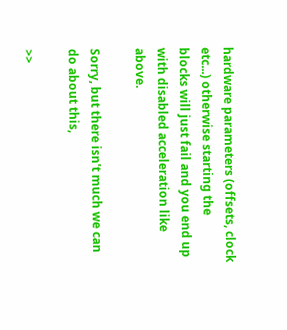hardware parameters (offsets, clock etc...) otherwise starting the
blocks will just fail and you end up with disabled acceleration like above.

Sorry, but there isn't much we can do about this,

>>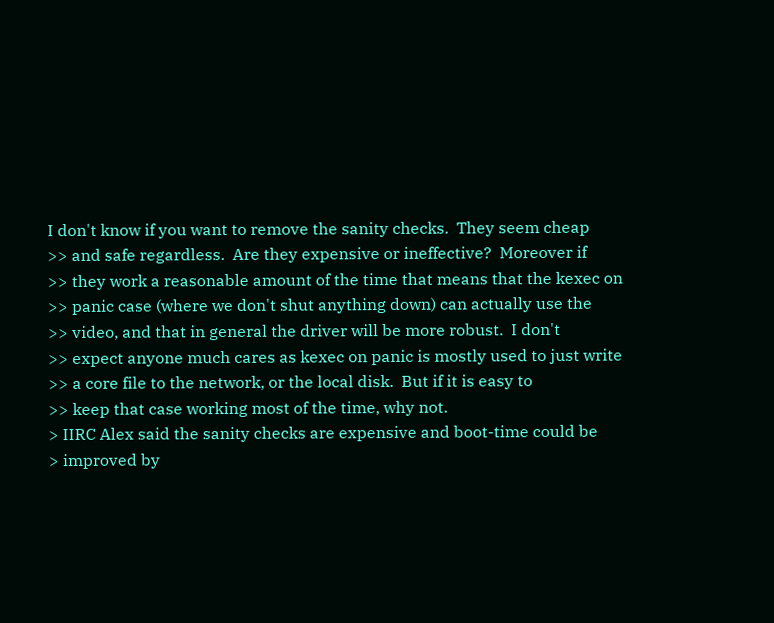I don't know if you want to remove the sanity checks.  They seem cheap
>> and safe regardless.  Are they expensive or ineffective?  Moreover if
>> they work a reasonable amount of the time that means that the kexec on
>> panic case (where we don't shut anything down) can actually use the
>> video, and that in general the driver will be more robust.  I don't
>> expect anyone much cares as kexec on panic is mostly used to just write
>> a core file to the network, or the local disk.  But if it is easy to
>> keep that case working most of the time, why not.
> IIRC Alex said the sanity checks are expensive and boot-time could be
> improved by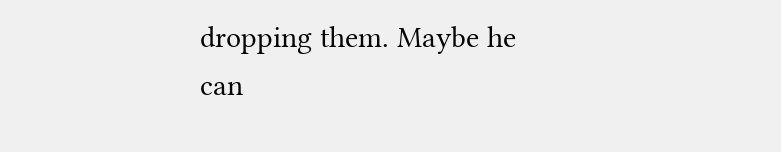dropping them. Maybe he can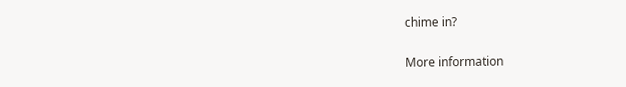chime in?

More information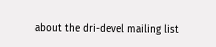about the dri-devel mailing list